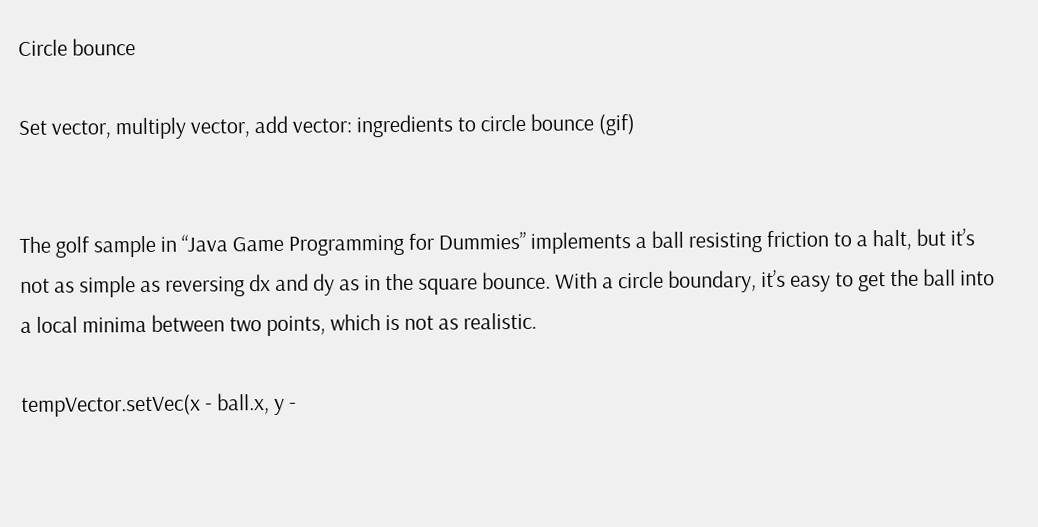Circle bounce

Set vector, multiply vector, add vector: ingredients to circle bounce (gif)


The golf sample in “Java Game Programming for Dummies” implements a ball resisting friction to a halt, but it’s not as simple as reversing dx and dy as in the square bounce. With a circle boundary, it’s easy to get the ball into a local minima between two points, which is not as realistic.

tempVector.setVec(x - ball.x, y -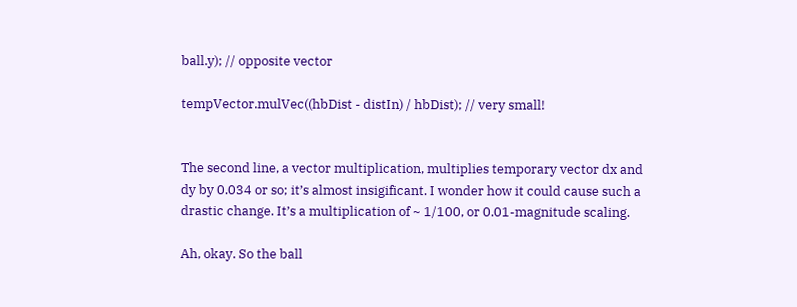ball.y); // opposite vector

tempVector.mulVec((hbDist - distIn) / hbDist); // very small!


The second line, a vector multiplication, multiplies temporary vector dx and dy by 0.034 or so; it’s almost insigificant. I wonder how it could cause such a drastic change. It’s a multiplication of ~ 1/100, or 0.01-magnitude scaling.

Ah, okay. So the ball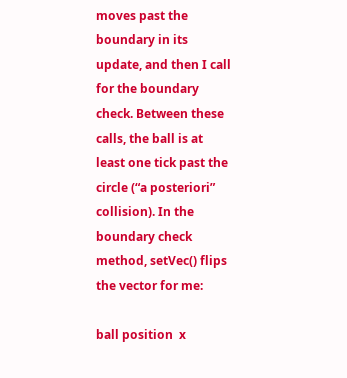moves past the boundary in its update, and then I call for the boundary check. Between these calls, the ball is at least one tick past the circle (“a posteriori” collision). In the boundary check method, setVec() flips the vector for me:

ball position  x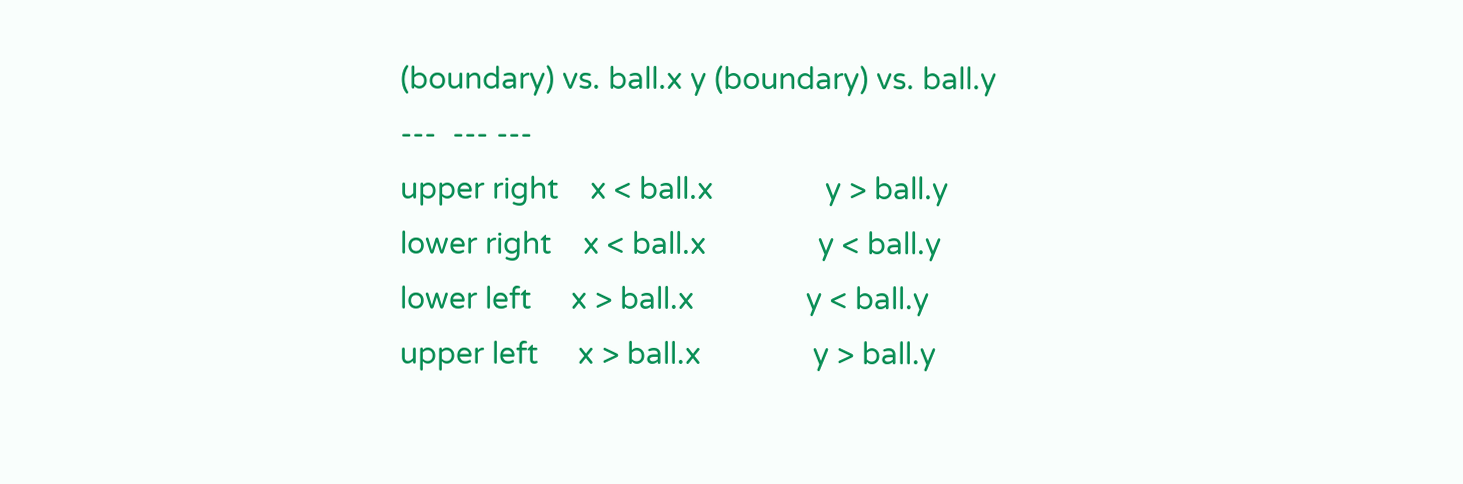(boundary) vs. ball.x y (boundary) vs. ball.y
---  --- ---
upper right    x < ball.x              y > ball.y
lower right    x < ball.x              y < ball.y
lower left     x > ball.x              y < ball.y
upper left     x > ball.x              y > ball.y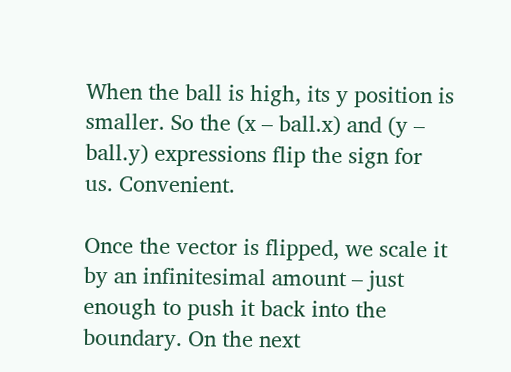When the ball is high, its y position is smaller. So the (x – ball.x) and (y – ball.y) expressions flip the sign for us. Convenient.

Once the vector is flipped, we scale it by an infinitesimal amount – just enough to push it back into the boundary. On the next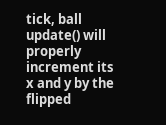tick, ball update() will properly increment its x and y by the flipped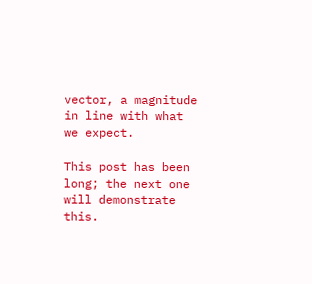vector, a magnitude in line with what we expect.

This post has been long; the next one will demonstrate this.